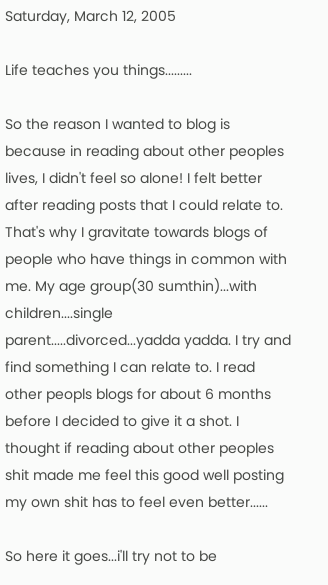Saturday, March 12, 2005

Life teaches you things.........

So the reason I wanted to blog is because in reading about other peoples lives, I didn't feel so alone! I felt better after reading posts that I could relate to. That's why I gravitate towards blogs of people who have things in common with me. My age group(30 sumthin)...with children....single parent.....divorced...yadda yadda. I try and find something I can relate to. I read other peopls blogs for about 6 months before I decided to give it a shot. I thought if reading about other peoples shit made me feel this good well posting my own shit has to feel even better......

So here it goes...i'll try not to be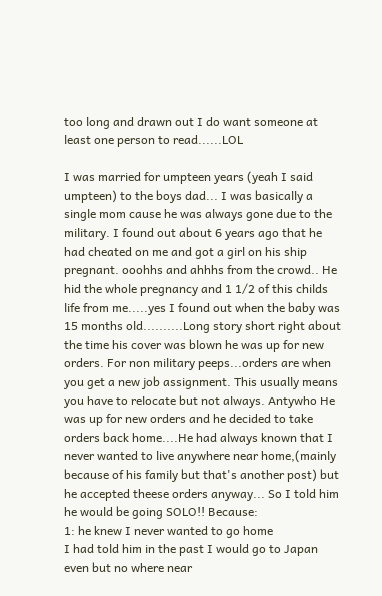too long and drawn out I do want someone at least one person to read......LOL

I was married for umpteen years (yeah I said umpteen) to the boys dad... I was basically a single mom cause he was always gone due to the military. I found out about 6 years ago that he had cheated on me and got a girl on his ship pregnant. ooohhs and ahhhs from the crowd.. He hid the whole pregnancy and 1 1/2 of this childs life from me.....yes I found out when the baby was 15 months old..........Long story short right about the time his cover was blown he was up for new orders. For non military peeps...orders are when you get a new job assignment. This usually means you have to relocate but not always. Antywho He was up for new orders and he decided to take orders back home....He had always known that I never wanted to live anywhere near home,(mainly because of his family but that's another post) but he accepted theese orders anyway... So I told him he would be going SOLO!! Because:
1: he knew I never wanted to go home
I had told him in the past I would go to Japan even but no where near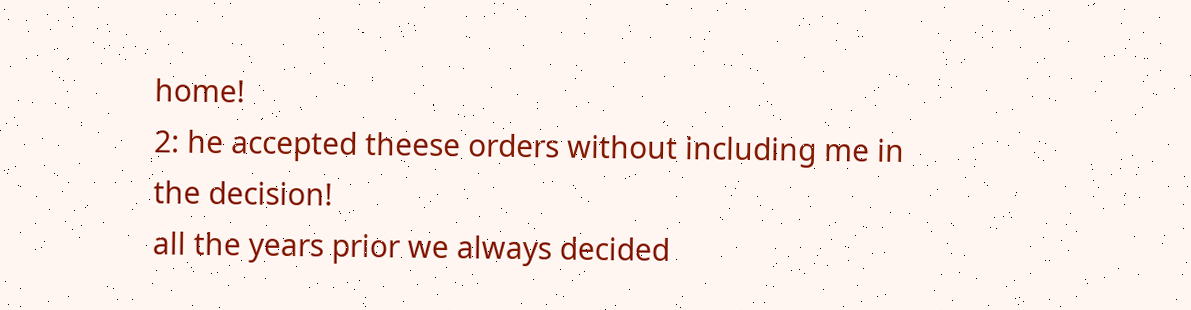home!
2: he accepted theese orders without including me in the decision!
all the years prior we always decided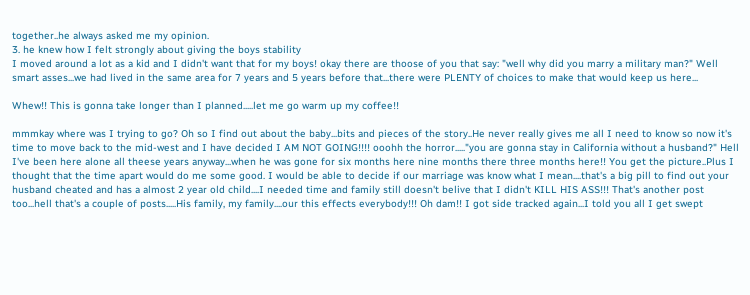together..he always asked me my opinion.
3. he knew how I felt strongly about giving the boys stability
I moved around a lot as a kid and I didn't want that for my boys! okay there are thoose of you that say: "well why did you marry a military man?" Well smart asses...we had lived in the same area for 7 years and 5 years before that...there were PLENTY of choices to make that would keep us here...

Whew!! This is gonna take longer than I planned.....let me go warm up my coffee!!

mmmkay where was I trying to go? Oh so I find out about the baby...bits and pieces of the story..He never really gives me all I need to know so now it's time to move back to the mid-west and I have decided I AM NOT GOING!!!! ooohh the horror....."you are gonna stay in California without a husband?" Hell I've been here alone all theese years anyway...when he was gone for six months here nine months there three months here!! You get the picture..Plus I thought that the time apart would do me some good. I would be able to decide if our marriage was know what I mean....that's a big pill to find out your husband cheated and has a almost 2 year old child....I needed time and family still doesn't belive that I didn't KILL HIS ASS!!! That's another post too...hell that's a couple of posts.....His family, my family....our this effects everybody!!! Oh dam!! I got side tracked again...I told you all I get swept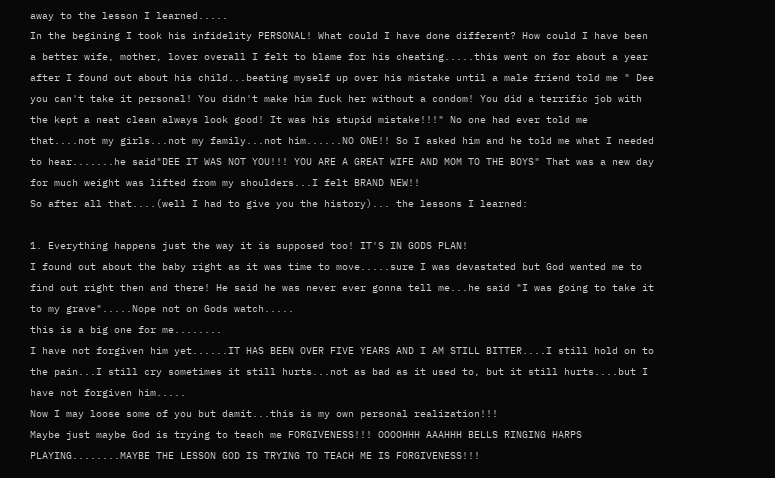away to the lesson I learned.....
In the begining I took his infidelity PERSONAL! What could I have done different? How could I have been a better wife, mother, lover overall I felt to blame for his cheating.....this went on for about a year after I found out about his child...beating myself up over his mistake until a male friend told me " Dee you can't take it personal! You didn't make him fuck her without a condom! You did a terrific job with the kept a neat clean always look good! It was his stupid mistake!!!" No one had ever told me that....not my girls...not my family...not him......NO ONE!! So I asked him and he told me what I needed to hear.......he said"DEE IT WAS NOT YOU!!! YOU ARE A GREAT WIFE AND MOM TO THE BOYS" That was a new day for much weight was lifted from my shoulders...I felt BRAND NEW!!
So after all that....(well I had to give you the history)... the lessons I learned:

1. Everything happens just the way it is supposed too! IT'S IN GODS PLAN!
I found out about the baby right as it was time to move.....sure I was devastated but God wanted me to find out right then and there! He said he was never ever gonna tell me...he said "I was going to take it to my grave".....Nope not on Gods watch.....
this is a big one for me........
I have not forgiven him yet......IT HAS BEEN OVER FIVE YEARS AND I AM STILL BITTER....I still hold on to the pain...I still cry sometimes it still hurts...not as bad as it used to, but it still hurts....but I have not forgiven him.....
Now I may loose some of you but damit...this is my own personal realization!!!
Maybe just maybe God is trying to teach me FORGIVENESS!!! OOOOHHH AAAHHH BELLS RINGING HARPS PLAYING........MAYBE THE LESSON GOD IS TRYING TO TEACH ME IS FORGIVENESS!!!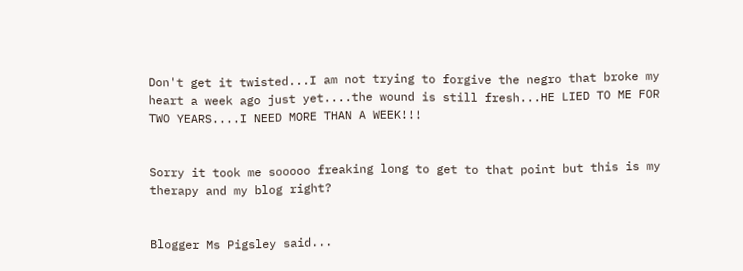Don't get it twisted...I am not trying to forgive the negro that broke my heart a week ago just yet....the wound is still fresh...HE LIED TO ME FOR TWO YEARS....I NEED MORE THAN A WEEK!!!


Sorry it took me sooooo freaking long to get to that point but this is my therapy and my blog right?


Blogger Ms Pigsley said...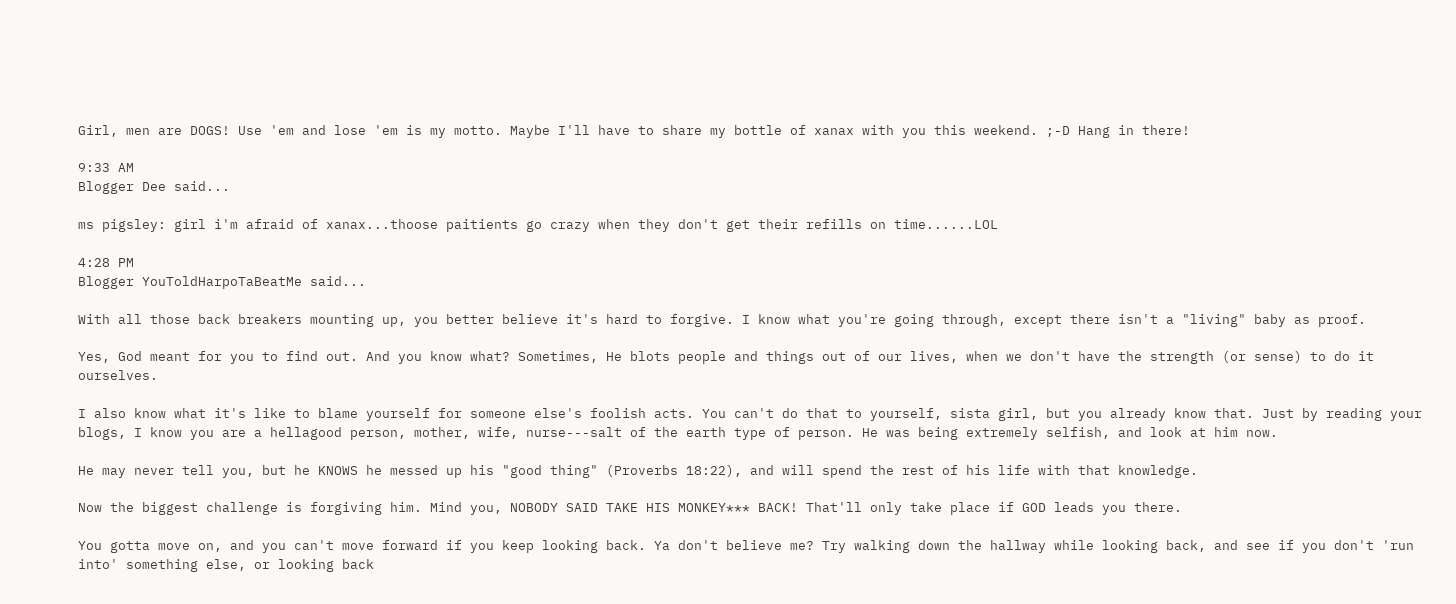Girl, men are DOGS! Use 'em and lose 'em is my motto. Maybe I'll have to share my bottle of xanax with you this weekend. ;-D Hang in there!

9:33 AM
Blogger Dee said...

ms pigsley: girl i'm afraid of xanax...thoose paitients go crazy when they don't get their refills on time......LOL

4:28 PM
Blogger YouToldHarpoTaBeatMe said...

With all those back breakers mounting up, you better believe it's hard to forgive. I know what you're going through, except there isn't a "living" baby as proof.

Yes, God meant for you to find out. And you know what? Sometimes, He blots people and things out of our lives, when we don't have the strength (or sense) to do it ourselves.

I also know what it's like to blame yourself for someone else's foolish acts. You can't do that to yourself, sista girl, but you already know that. Just by reading your blogs, I know you are a hellagood person, mother, wife, nurse---salt of the earth type of person. He was being extremely selfish, and look at him now.

He may never tell you, but he KNOWS he messed up his "good thing" (Proverbs 18:22), and will spend the rest of his life with that knowledge.

Now the biggest challenge is forgiving him. Mind you, NOBODY SAID TAKE HIS MONKEY*** BACK! That'll only take place if GOD leads you there.

You gotta move on, and you can't move forward if you keep looking back. Ya don't believe me? Try walking down the hallway while looking back, and see if you don't 'run into' something else, or looking back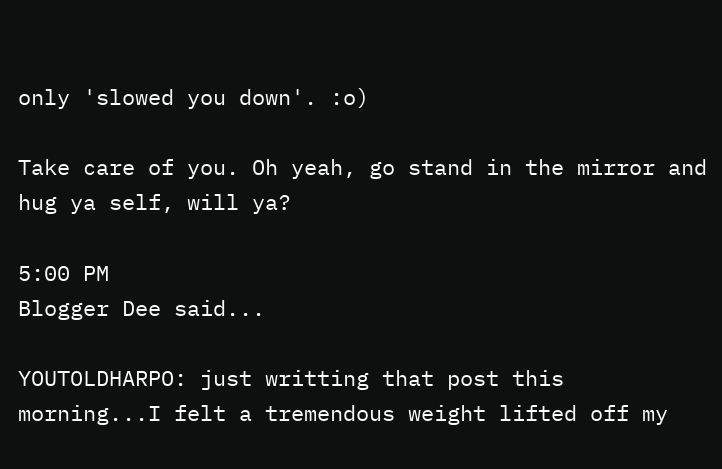only 'slowed you down'. :o)

Take care of you. Oh yeah, go stand in the mirror and hug ya self, will ya?

5:00 PM
Blogger Dee said...

YOUTOLDHARPO: just writting that post this morning...I felt a tremendous weight lifted off my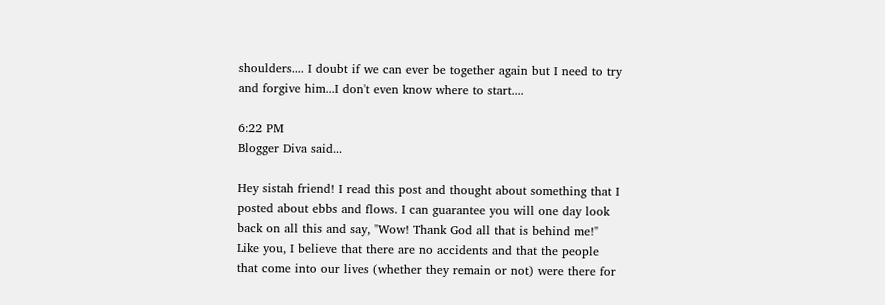shoulders.... I doubt if we can ever be together again but I need to try and forgive him...I don't even know where to start....

6:22 PM
Blogger Diva said...

Hey sistah friend! I read this post and thought about something that I posted about ebbs and flows. I can guarantee you will one day look back on all this and say, "Wow! Thank God all that is behind me!" Like you, I believe that there are no accidents and that the people that come into our lives (whether they remain or not) were there for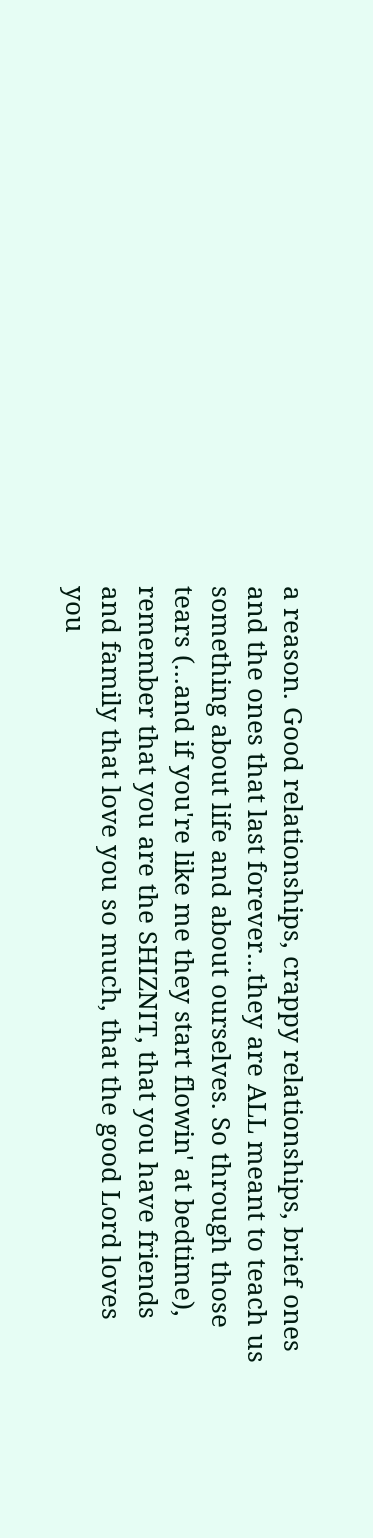a reason. Good relationships, crappy relationships, brief ones and the ones that last forever...they are ALL meant to teach us something about life and about ourselves. So through those tears (...and if you're like me they start flowin' at bedtime), remember that you are the SHIZNIT, that you have friends and family that love you so much, that the good Lord loves you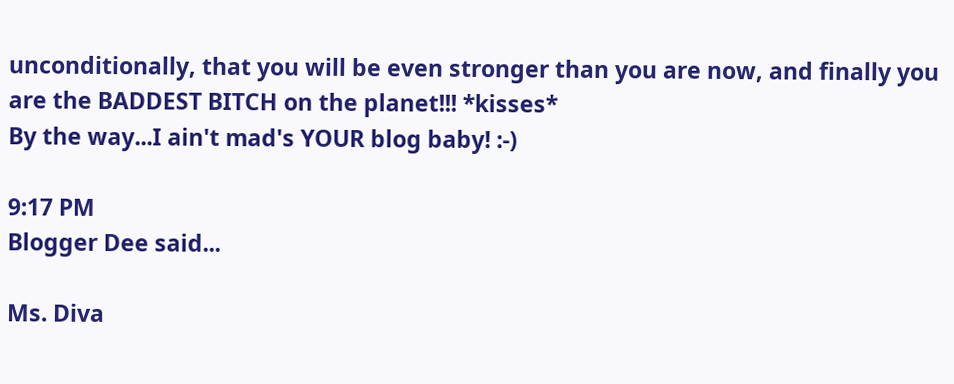unconditionally, that you will be even stronger than you are now, and finally you are the BADDEST BITCH on the planet!!! *kisses*
By the way...I ain't mad's YOUR blog baby! :-)

9:17 PM
Blogger Dee said...

Ms. Diva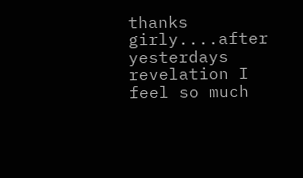thanks girly....after yesterdays revelation I feel so much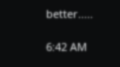better.....

6:42 AM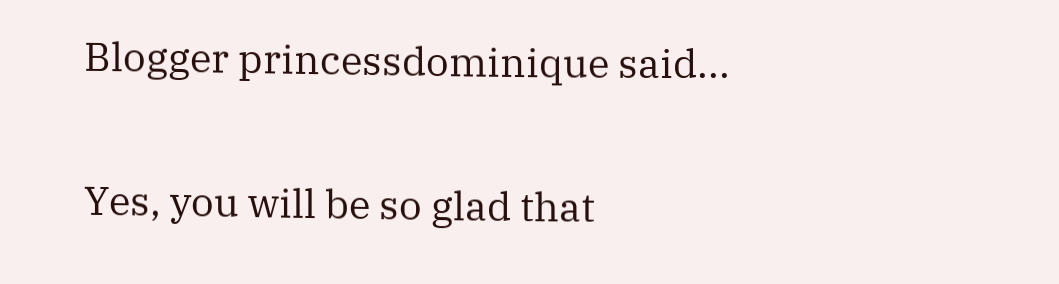Blogger princessdominique said...

Yes, you will be so glad that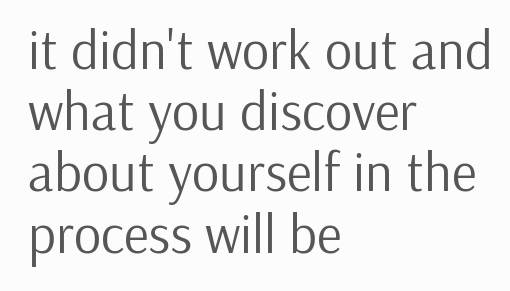it didn't work out and what you discover about yourself in the process will be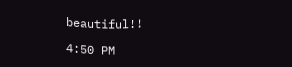beautiful!!

4:50 PM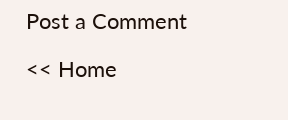Post a Comment

<< Home